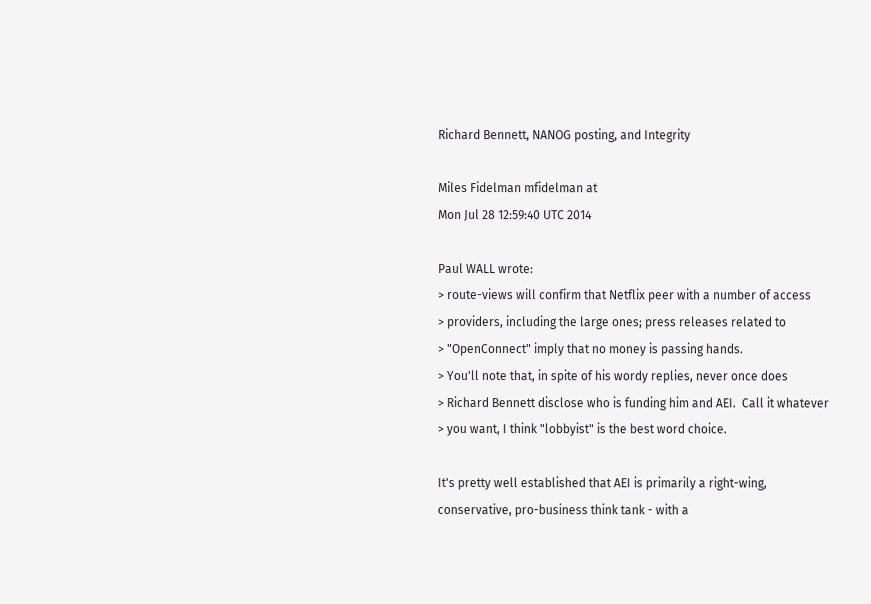Richard Bennett, NANOG posting, and Integrity

Miles Fidelman mfidelman at
Mon Jul 28 12:59:40 UTC 2014

Paul WALL wrote:
> route-views will confirm that Netflix peer with a number of access
> providers, including the large ones; press releases related to
> "OpenConnect" imply that no money is passing hands.
> You'll note that, in spite of his wordy replies, never once does
> Richard Bennett disclose who is funding him and AEI.  Call it whatever
> you want, I think "lobbyist" is the best word choice.

It's pretty well established that AEI is primarily a right-wing,
conservative, pro-business think tank - with a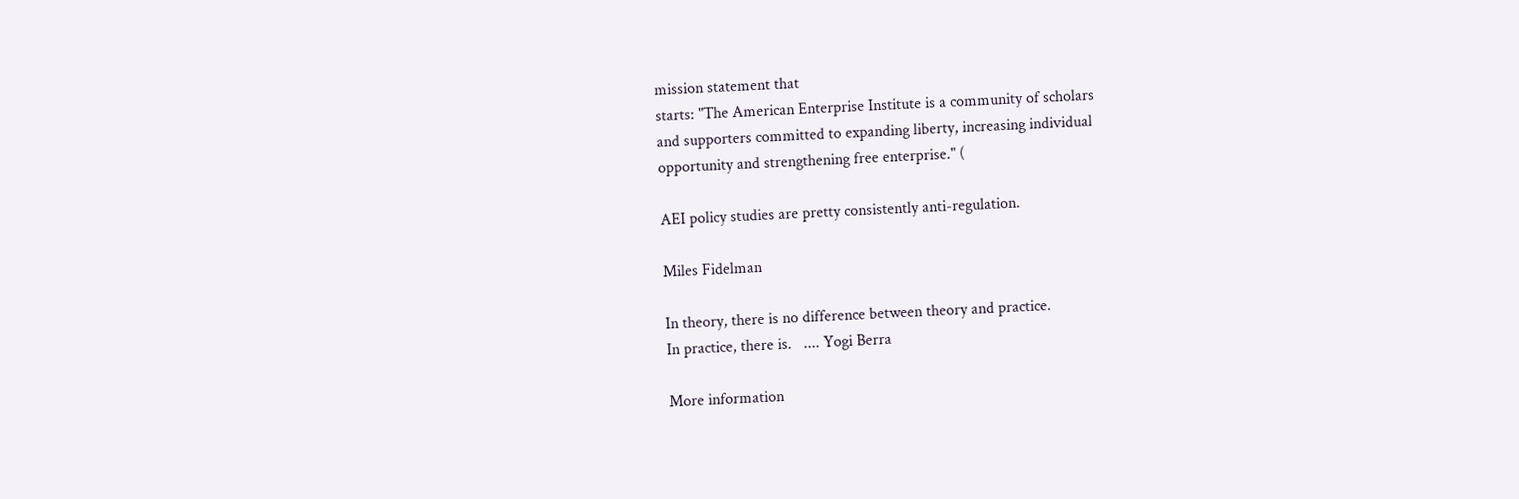mission statement that
starts: "The American Enterprise Institute is a community of scholars
and supporters committed to expanding liberty, increasing individual
opportunity and strengthening free enterprise." (

AEI policy studies are pretty consistently anti-regulation.

Miles Fidelman

In theory, there is no difference between theory and practice.
In practice, there is.   .... Yogi Berra

More information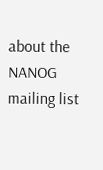about the NANOG mailing list